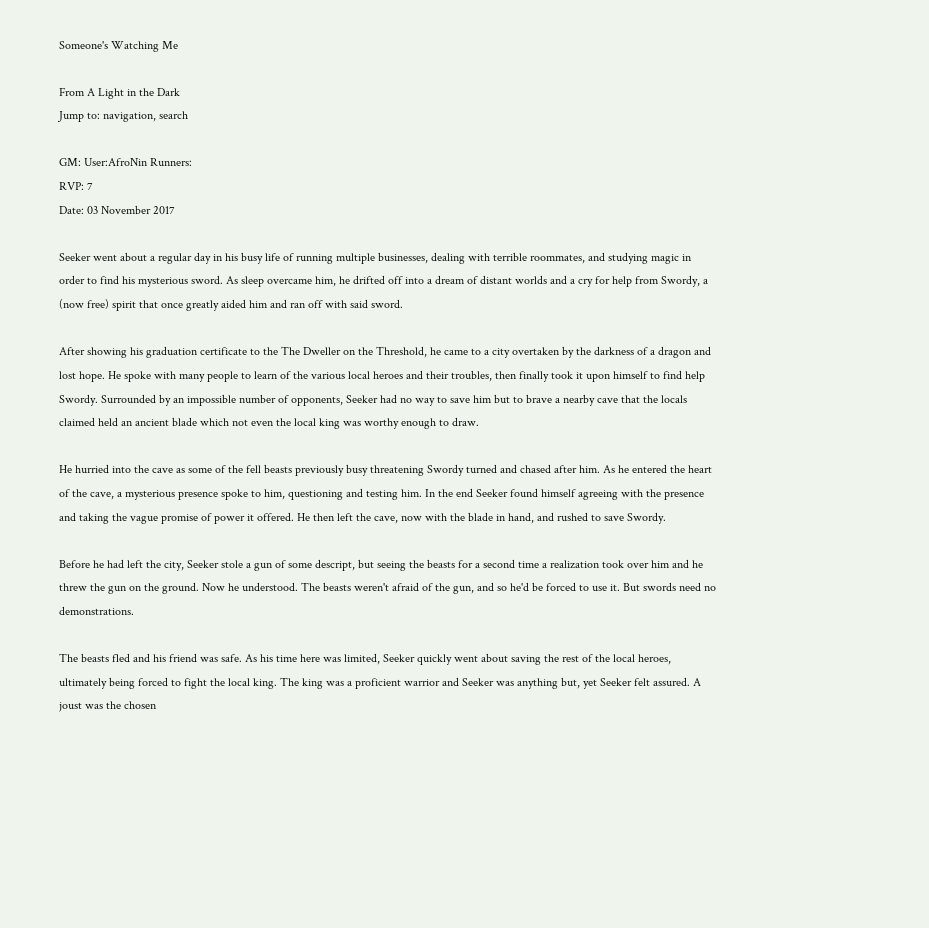Someone's Watching Me

From A Light in the Dark
Jump to: navigation, search

GM: User:AfroNin Runners:
RVP: 7
Date: 03 November 2017

Seeker went about a regular day in his busy life of running multiple businesses, dealing with terrible roommates, and studying magic in order to find his mysterious sword. As sleep overcame him, he drifted off into a dream of distant worlds and a cry for help from Swordy, a (now free) spirit that once greatly aided him and ran off with said sword.

After showing his graduation certificate to the The Dweller on the Threshold, he came to a city overtaken by the darkness of a dragon and lost hope. He spoke with many people to learn of the various local heroes and their troubles, then finally took it upon himself to find help Swordy. Surrounded by an impossible number of opponents, Seeker had no way to save him but to brave a nearby cave that the locals claimed held an ancient blade which not even the local king was worthy enough to draw.

He hurried into the cave as some of the fell beasts previously busy threatening Swordy turned and chased after him. As he entered the heart of the cave, a mysterious presence spoke to him, questioning and testing him. In the end Seeker found himself agreeing with the presence and taking the vague promise of power it offered. He then left the cave, now with the blade in hand, and rushed to save Swordy.

Before he had left the city, Seeker stole a gun of some descript, but seeing the beasts for a second time a realization took over him and he threw the gun on the ground. Now he understood. The beasts weren't afraid of the gun, and so he'd be forced to use it. But swords need no demonstrations.

The beasts fled and his friend was safe. As his time here was limited, Seeker quickly went about saving the rest of the local heroes, ultimately being forced to fight the local king. The king was a proficient warrior and Seeker was anything but, yet Seeker felt assured. A joust was the chosen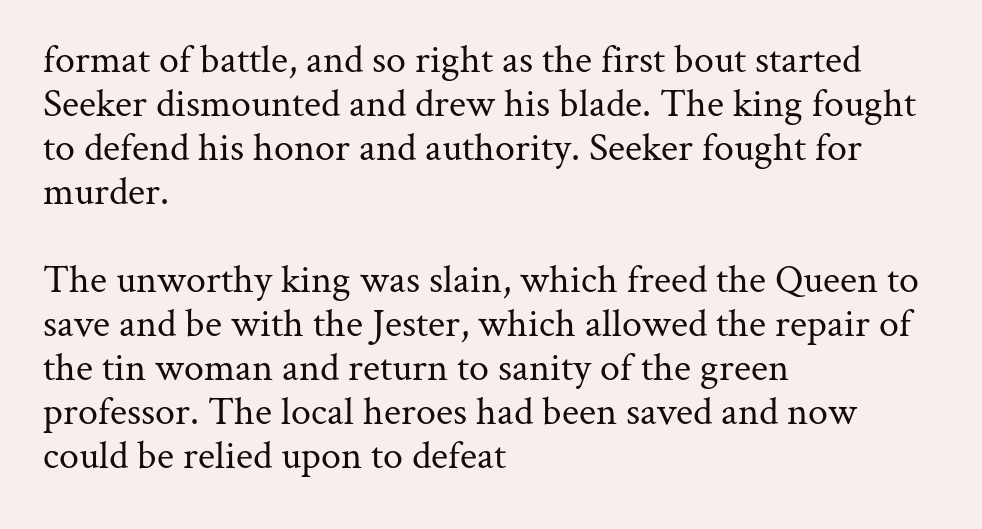format of battle, and so right as the first bout started Seeker dismounted and drew his blade. The king fought to defend his honor and authority. Seeker fought for murder.

The unworthy king was slain, which freed the Queen to save and be with the Jester, which allowed the repair of the tin woman and return to sanity of the green professor. The local heroes had been saved and now could be relied upon to defeat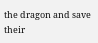the dragon and save their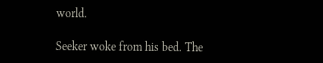world.

Seeker woke from his bed. The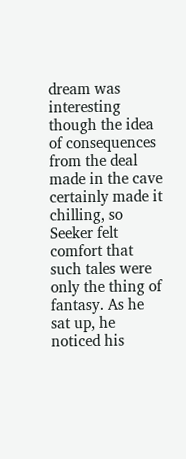dream was interesting though the idea of consequences from the deal made in the cave certainly made it chilling, so Seeker felt comfort that such tales were only the thing of fantasy. As he sat up, he noticed his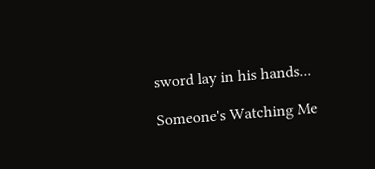sword lay in his hands...

Someone's Watching Me